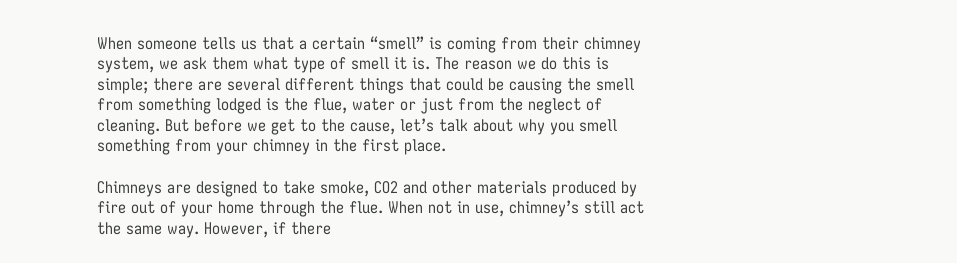When someone tells us that a certain “smell” is coming from their chimney system, we ask them what type of smell it is. The reason we do this is simple; there are several different things that could be causing the smell from something lodged is the flue, water or just from the neglect of cleaning. But before we get to the cause, let’s talk about why you smell something from your chimney in the first place.

Chimneys are designed to take smoke, CO2 and other materials produced by fire out of your home through the flue. When not in use, chimney’s still act the same way. However, if there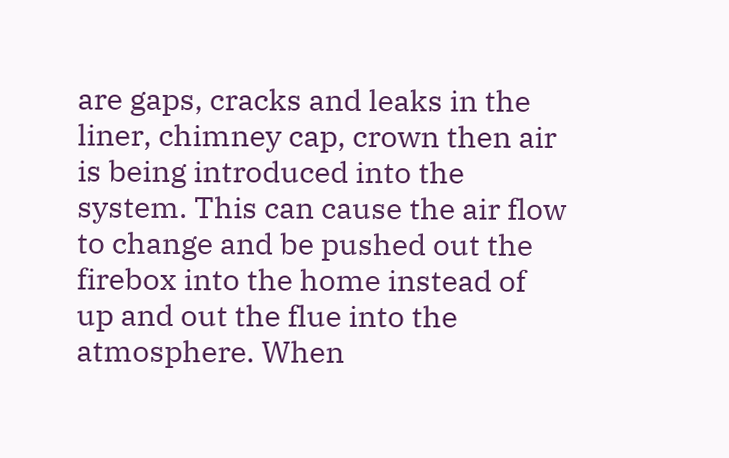are gaps, cracks and leaks in the liner, chimney cap, crown then air is being introduced into the system. This can cause the air flow to change and be pushed out the firebox into the home instead of up and out the flue into the atmosphere. When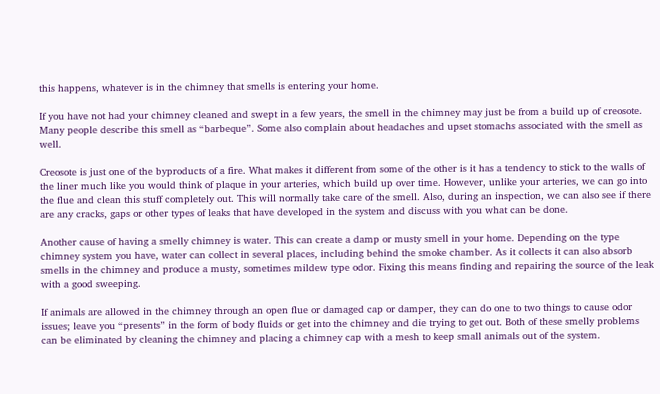this happens, whatever is in the chimney that smells is entering your home.

If you have not had your chimney cleaned and swept in a few years, the smell in the chimney may just be from a build up of creosote. Many people describe this smell as “barbeque”. Some also complain about headaches and upset stomachs associated with the smell as well.

Creosote is just one of the byproducts of a fire. What makes it different from some of the other is it has a tendency to stick to the walls of the liner much like you would think of plaque in your arteries, which build up over time. However, unlike your arteries, we can go into the flue and clean this stuff completely out. This will normally take care of the smell. Also, during an inspection, we can also see if there are any cracks, gaps or other types of leaks that have developed in the system and discuss with you what can be done.

Another cause of having a smelly chimney is water. This can create a damp or musty smell in your home. Depending on the type chimney system you have, water can collect in several places, including behind the smoke chamber. As it collects it can also absorb smells in the chimney and produce a musty, sometimes mildew type odor. Fixing this means finding and repairing the source of the leak with a good sweeping.

If animals are allowed in the chimney through an open flue or damaged cap or damper, they can do one to two things to cause odor issues; leave you “presents” in the form of body fluids or get into the chimney and die trying to get out. Both of these smelly problems can be eliminated by cleaning the chimney and placing a chimney cap with a mesh to keep small animals out of the system.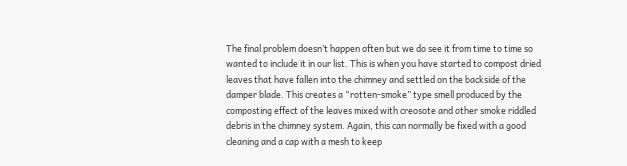The final problem doesn’t happen often but we do see it from time to time so wanted to include it in our list. This is when you have started to compost dried leaves that have fallen into the chimney and settled on the backside of the damper blade. This creates a “rotten-smoke” type smell produced by the composting effect of the leaves mixed with creosote and other smoke riddled debris in the chimney system. Again, this can normally be fixed with a good cleaning and a cap with a mesh to keep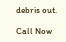debris out.

Call Now